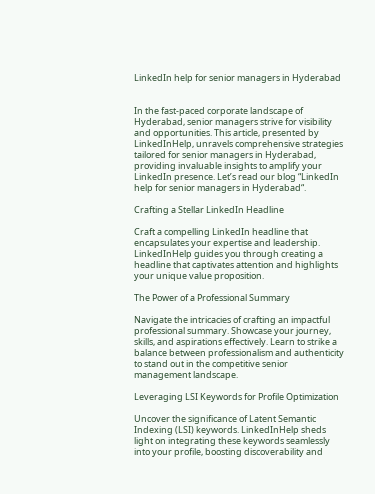LinkedIn help for senior managers in Hyderabad


In the fast-paced corporate landscape of Hyderabad, senior managers strive for visibility and opportunities. This article, presented by LinkedInHelp, unravels comprehensive strategies tailored for senior managers in Hyderabad, providing invaluable insights to amplify your LinkedIn presence. Let’s read our blog “LinkedIn help for senior managers in Hyderabad“.

Crafting a Stellar LinkedIn Headline

Craft a compelling LinkedIn headline that encapsulates your expertise and leadership. LinkedInHelp guides you through creating a headline that captivates attention and highlights your unique value proposition.

The Power of a Professional Summary

Navigate the intricacies of crafting an impactful professional summary. Showcase your journey, skills, and aspirations effectively. Learn to strike a balance between professionalism and authenticity to stand out in the competitive senior management landscape.

Leveraging LSI Keywords for Profile Optimization

Uncover the significance of Latent Semantic Indexing (LSI) keywords. LinkedInHelp sheds light on integrating these keywords seamlessly into your profile, boosting discoverability and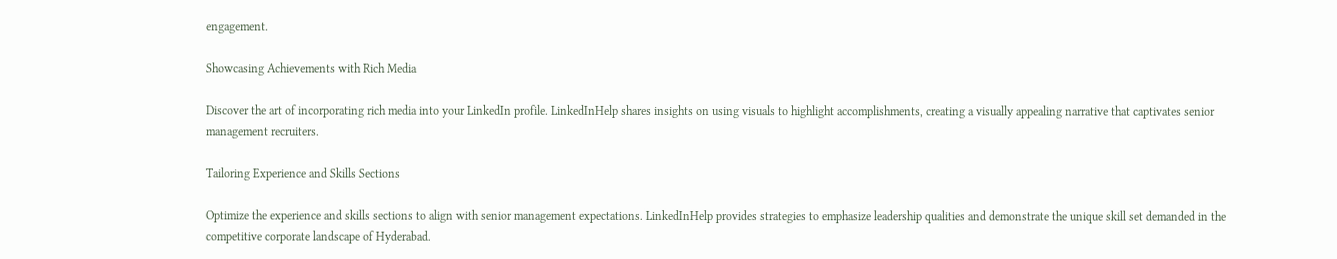engagement.

Showcasing Achievements with Rich Media

Discover the art of incorporating rich media into your LinkedIn profile. LinkedInHelp shares insights on using visuals to highlight accomplishments, creating a visually appealing narrative that captivates senior management recruiters.

Tailoring Experience and Skills Sections

Optimize the experience and skills sections to align with senior management expectations. LinkedInHelp provides strategies to emphasize leadership qualities and demonstrate the unique skill set demanded in the competitive corporate landscape of Hyderabad.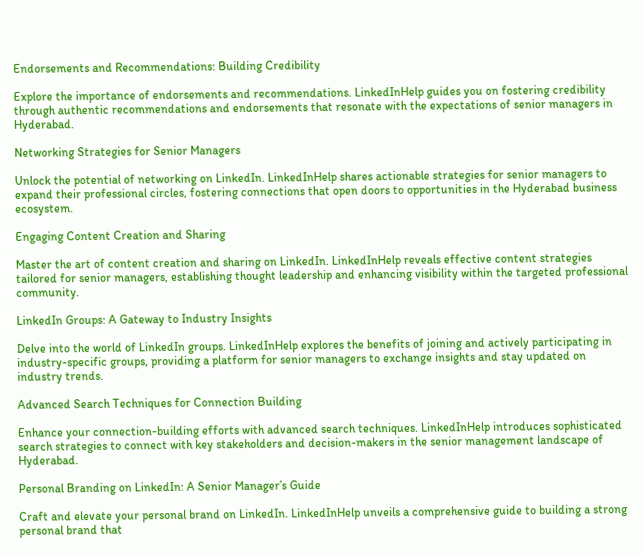Endorsements and Recommendations: Building Credibility

Explore the importance of endorsements and recommendations. LinkedInHelp guides you on fostering credibility through authentic recommendations and endorsements that resonate with the expectations of senior managers in Hyderabad.

Networking Strategies for Senior Managers

Unlock the potential of networking on LinkedIn. LinkedInHelp shares actionable strategies for senior managers to expand their professional circles, fostering connections that open doors to opportunities in the Hyderabad business ecosystem.

Engaging Content Creation and Sharing

Master the art of content creation and sharing on LinkedIn. LinkedInHelp reveals effective content strategies tailored for senior managers, establishing thought leadership and enhancing visibility within the targeted professional community.

LinkedIn Groups: A Gateway to Industry Insights

Delve into the world of LinkedIn groups. LinkedInHelp explores the benefits of joining and actively participating in industry-specific groups, providing a platform for senior managers to exchange insights and stay updated on industry trends.

Advanced Search Techniques for Connection Building

Enhance your connection-building efforts with advanced search techniques. LinkedInHelp introduces sophisticated search strategies to connect with key stakeholders and decision-makers in the senior management landscape of Hyderabad.

Personal Branding on LinkedIn: A Senior Manager’s Guide

Craft and elevate your personal brand on LinkedIn. LinkedInHelp unveils a comprehensive guide to building a strong personal brand that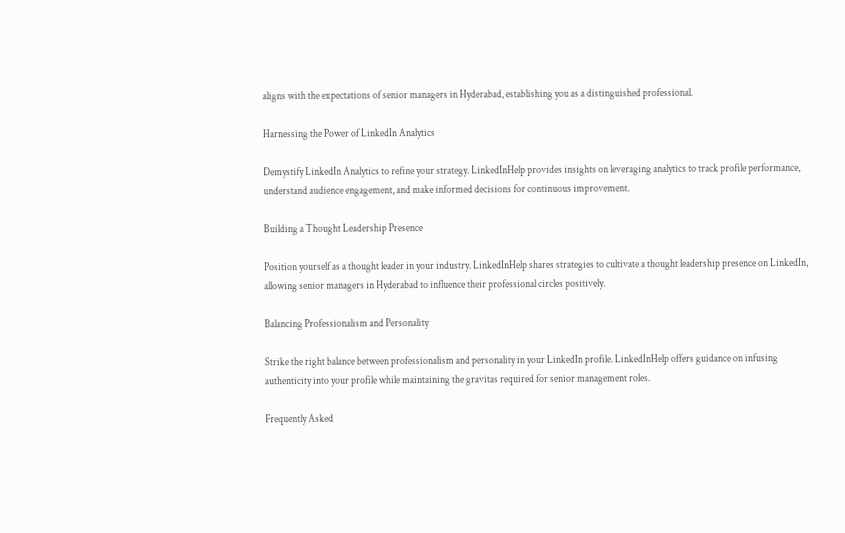aligns with the expectations of senior managers in Hyderabad, establishing you as a distinguished professional.

Harnessing the Power of LinkedIn Analytics

Demystify LinkedIn Analytics to refine your strategy. LinkedInHelp provides insights on leveraging analytics to track profile performance, understand audience engagement, and make informed decisions for continuous improvement.

Building a Thought Leadership Presence

Position yourself as a thought leader in your industry. LinkedInHelp shares strategies to cultivate a thought leadership presence on LinkedIn, allowing senior managers in Hyderabad to influence their professional circles positively.

Balancing Professionalism and Personality

Strike the right balance between professionalism and personality in your LinkedIn profile. LinkedInHelp offers guidance on infusing authenticity into your profile while maintaining the gravitas required for senior management roles.

Frequently Asked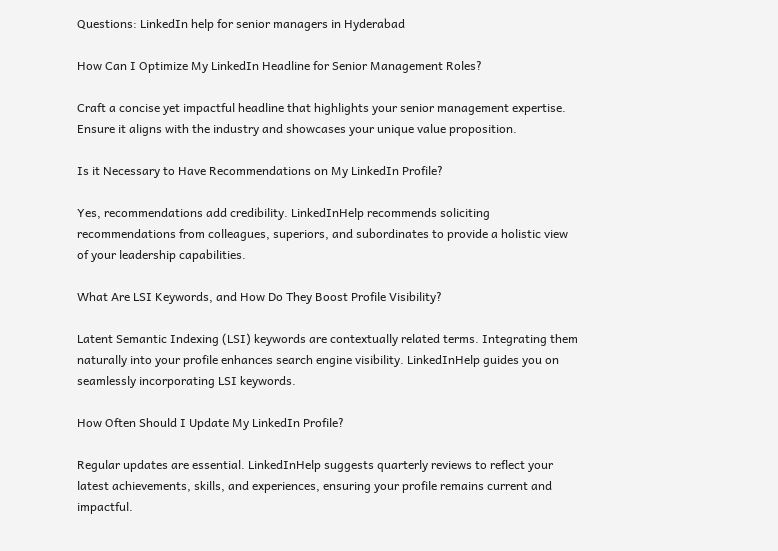Questions: LinkedIn help for senior managers in Hyderabad

How Can I Optimize My LinkedIn Headline for Senior Management Roles?

Craft a concise yet impactful headline that highlights your senior management expertise. Ensure it aligns with the industry and showcases your unique value proposition.

Is it Necessary to Have Recommendations on My LinkedIn Profile?

Yes, recommendations add credibility. LinkedInHelp recommends soliciting recommendations from colleagues, superiors, and subordinates to provide a holistic view of your leadership capabilities.

What Are LSI Keywords, and How Do They Boost Profile Visibility?

Latent Semantic Indexing (LSI) keywords are contextually related terms. Integrating them naturally into your profile enhances search engine visibility. LinkedInHelp guides you on seamlessly incorporating LSI keywords.

How Often Should I Update My LinkedIn Profile?

Regular updates are essential. LinkedInHelp suggests quarterly reviews to reflect your latest achievements, skills, and experiences, ensuring your profile remains current and impactful.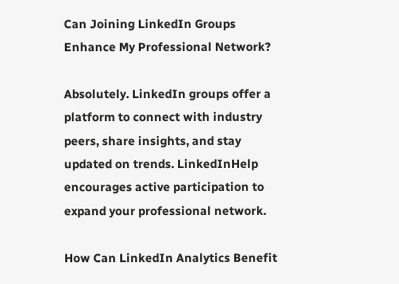Can Joining LinkedIn Groups Enhance My Professional Network?

Absolutely. LinkedIn groups offer a platform to connect with industry peers, share insights, and stay updated on trends. LinkedInHelp encourages active participation to expand your professional network.

How Can LinkedIn Analytics Benefit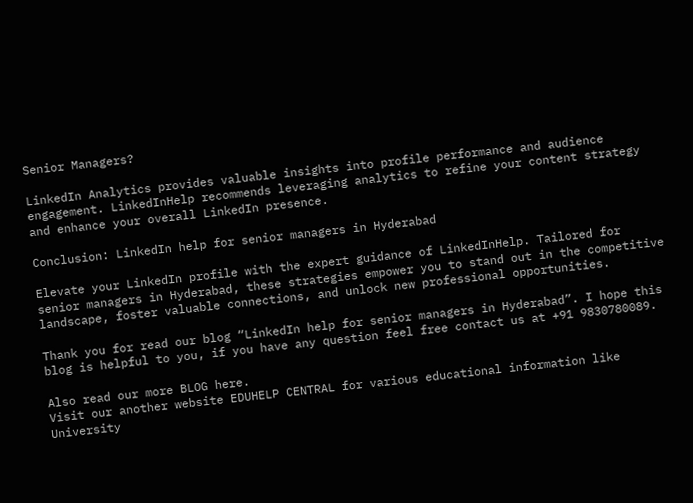Senior Managers?

LinkedIn Analytics provides valuable insights into profile performance and audience engagement. LinkedInHelp recommends leveraging analytics to refine your content strategy and enhance your overall LinkedIn presence.

Conclusion: LinkedIn help for senior managers in Hyderabad

Elevate your LinkedIn profile with the expert guidance of LinkedInHelp. Tailored for senior managers in Hyderabad, these strategies empower you to stand out in the competitive landscape, foster valuable connections, and unlock new professional opportunities.

Thank you for read our blog “LinkedIn help for senior managers in Hyderabad”. I hope this blog is helpful to you, if you have any question feel free contact us at +91 9830780089.

Also read our more BLOG here.
Visit our another website EDUHELP CENTRAL for various educational information like University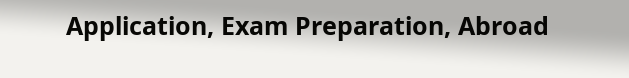Application, Exam Preparation, Abroad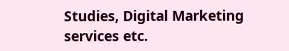Studies, Digital Marketing services etc.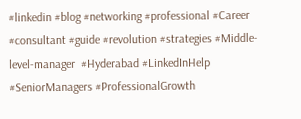#linkedin #blog #networking #professional #Career #consultant #guide #revolution #strategies #Middle-level-manager  #Hyderabad #LinkedInHelp #SeniorManagers #ProfessionalGrowth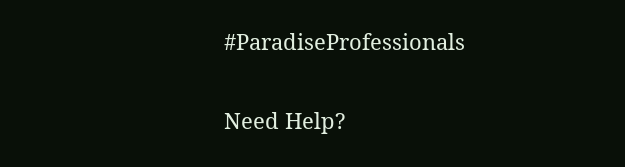#ParadiseProfessionals

Need Help?